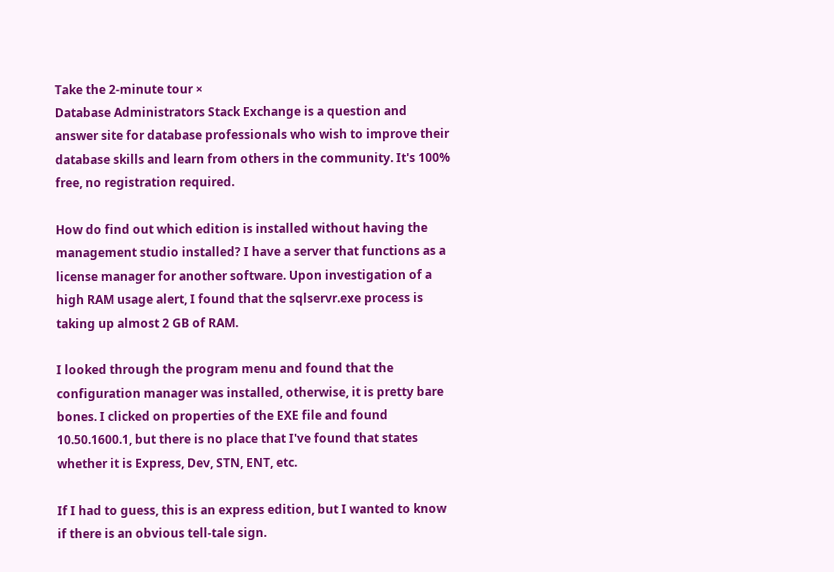Take the 2-minute tour ×
Database Administrators Stack Exchange is a question and answer site for database professionals who wish to improve their database skills and learn from others in the community. It's 100% free, no registration required.

How do find out which edition is installed without having the management studio installed? I have a server that functions as a license manager for another software. Upon investigation of a high RAM usage alert, I found that the sqlservr.exe process is taking up almost 2 GB of RAM.

I looked through the program menu and found that the configuration manager was installed, otherwise, it is pretty bare bones. I clicked on properties of the EXE file and found 10.50.1600.1, but there is no place that I've found that states whether it is Express, Dev, STN, ENT, etc.

If I had to guess, this is an express edition, but I wanted to know if there is an obvious tell-tale sign.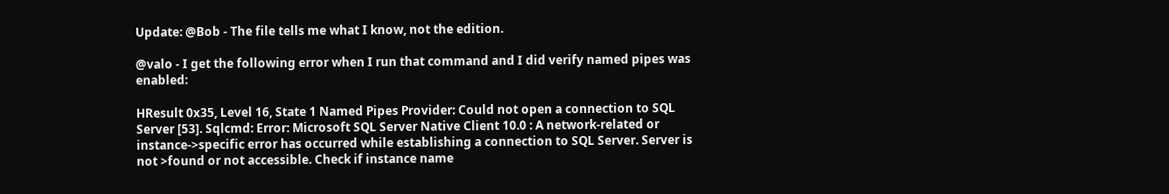Update: @Bob - The file tells me what I know, not the edition.

@valo - I get the following error when I run that command and I did verify named pipes was enabled:

HResult 0x35, Level 16, State 1 Named Pipes Provider: Could not open a connection to SQL Server [53]. Sqlcmd: Error: Microsoft SQL Server Native Client 10.0 : A network-related or instance->specific error has occurred while establishing a connection to SQL Server. Server is not >found or not accessible. Check if instance name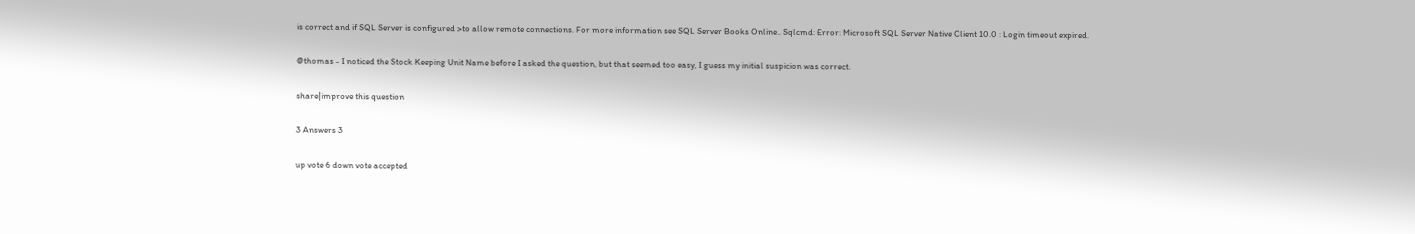is correct and if SQL Server is configured >to allow remote connections. For more information see SQL Server Books Online.. Sqlcmd: Error: Microsoft SQL Server Native Client 10.0 : Login timeout expired.

@thomas - I noticed the Stock Keeping Unit Name before I asked the question, but that seemed too easy, I guess my initial suspicion was correct.

share|improve this question

3 Answers 3

up vote 6 down vote accepted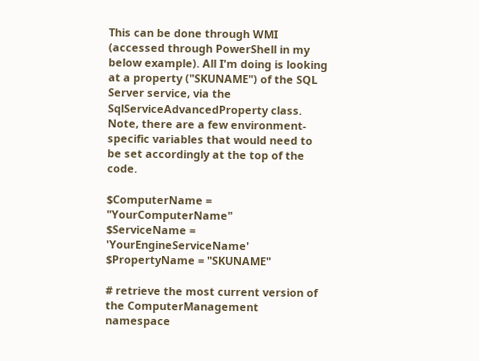This can be done through WMI (accessed through PowerShell in my below example). All I'm doing is looking at a property ("SKUNAME") of the SQL Server service, via the SqlServiceAdvancedProperty class. Note, there are a few environment-specific variables that would need to be set accordingly at the top of the code.

$ComputerName = "YourComputerName"
$ServiceName = 'YourEngineServiceName'
$PropertyName = "SKUNAME"

# retrieve the most current version of the ComputerManagement namespace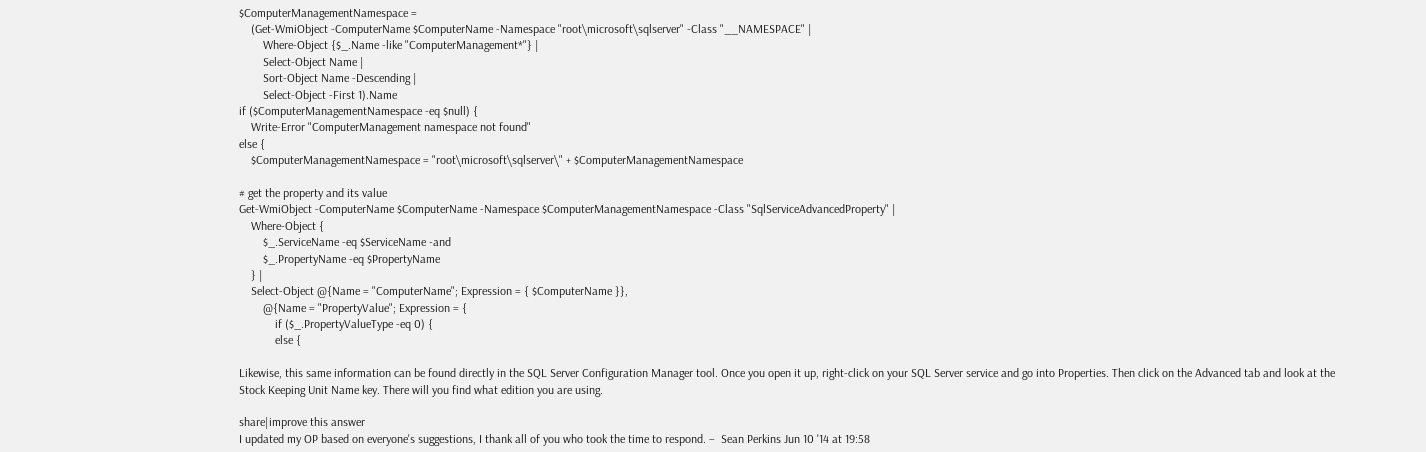$ComputerManagementNamespace =
    (Get-WmiObject -ComputerName $ComputerName -Namespace "root\microsoft\sqlserver" -Class "__NAMESPACE" |
        Where-Object {$_.Name -like "ComputerManagement*"} |
        Select-Object Name |
        Sort-Object Name -Descending |
        Select-Object -First 1).Name
if ($ComputerManagementNamespace -eq $null) {
    Write-Error "ComputerManagement namespace not found"
else {
    $ComputerManagementNamespace = "root\microsoft\sqlserver\" + $ComputerManagementNamespace

# get the property and its value
Get-WmiObject -ComputerName $ComputerName -Namespace $ComputerManagementNamespace -Class "SqlServiceAdvancedProperty" |
    Where-Object {
        $_.ServiceName -eq $ServiceName -and
        $_.PropertyName -eq $PropertyName
    } |
    Select-Object @{Name = "ComputerName"; Expression = { $ComputerName }},
        @{Name = "PropertyValue"; Expression = {
            if ($_.PropertyValueType -eq 0) {
            else {

Likewise, this same information can be found directly in the SQL Server Configuration Manager tool. Once you open it up, right-click on your SQL Server service and go into Properties. Then click on the Advanced tab and look at the Stock Keeping Unit Name key. There will you find what edition you are using.

share|improve this answer
I updated my OP based on everyone's suggestions, I thank all of you who took the time to respond. –  Sean Perkins Jun 10 '14 at 19:58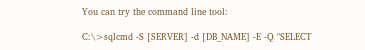You can try the command line tool:

C:\>sqlcmd -S [SERVER] -d [DB_NAME] -E -Q "SELECT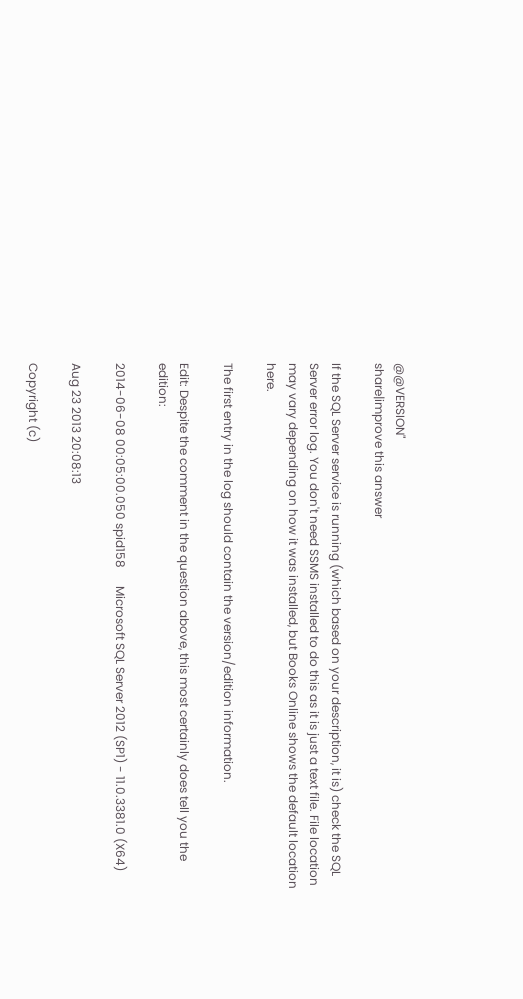@@VERSION"
share|improve this answer

If the SQL Server service is running (which based on your description, it is) check the SQL Server error log. You don't need SSMS installed to do this as it is just a text file. File location may vary depending on how it was installed, but Books Online shows the default location here.

The first entry in the log should contain the version/edition information.

Edit: Despite the comment in the question above, this most certainly does tell you the edition:

2014-06-08 00:05:00.050 spid158      Microsoft SQL Server 2012 (SP1) - 11.0.3381.0 (X64)

Aug 23 2013 20:08:13

Copyright (c)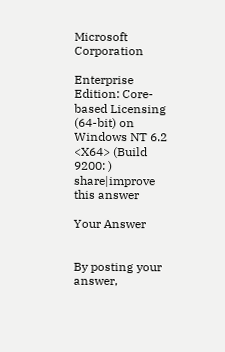Microsoft Corporation

Enterprise Edition: Core-based Licensing (64-bit) on Windows NT 6.2 <X64> (Build 9200: )
share|improve this answer

Your Answer


By posting your answer,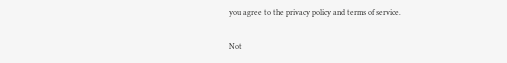you agree to the privacy policy and terms of service.

Not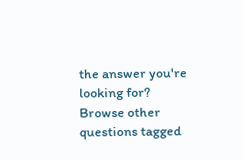the answer you're looking for? Browse other questions tagged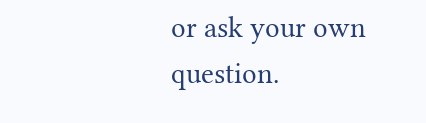or ask your own question.